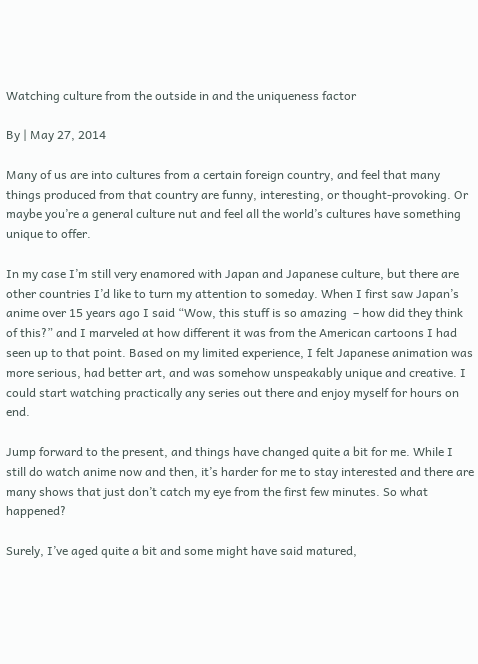Watching culture from the outside in and the uniqueness factor

By | May 27, 2014

Many of us are into cultures from a certain foreign country, and feel that many things produced from that country are funny, interesting, or thought-provoking. Or maybe you’re a general culture nut and feel all the world’s cultures have something unique to offer.

In my case I’m still very enamored with Japan and Japanese culture, but there are other countries I’d like to turn my attention to someday. When I first saw Japan’s anime over 15 years ago I said “Wow, this stuff is so amazing  – how did they think of this?” and I marveled at how different it was from the American cartoons I had seen up to that point. Based on my limited experience, I felt Japanese animation was more serious, had better art, and was somehow unspeakably unique and creative. I could start watching practically any series out there and enjoy myself for hours on end.

Jump forward to the present, and things have changed quite a bit for me. While I still do watch anime now and then, it’s harder for me to stay interested and there are many shows that just don’t catch my eye from the first few minutes. So what happened?

Surely, I’ve aged quite a bit and some might have said matured,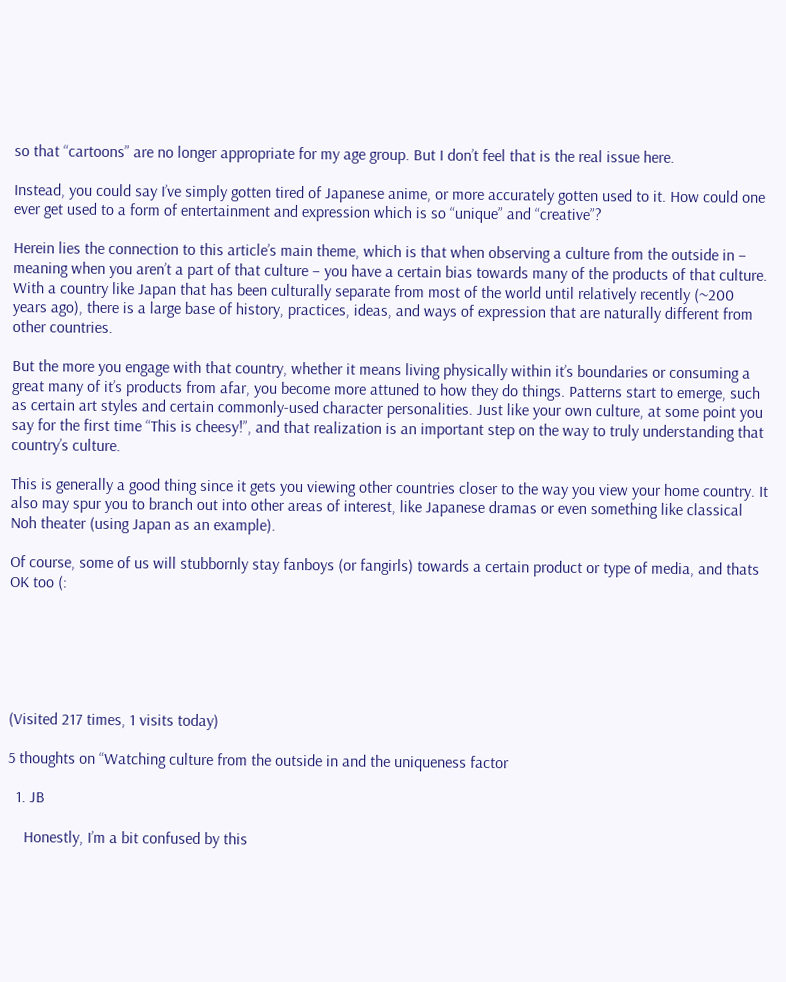so that “cartoons” are no longer appropriate for my age group. But I don’t feel that is the real issue here.

Instead, you could say I’ve simply gotten tired of Japanese anime, or more accurately gotten used to it. How could one ever get used to a form of entertainment and expression which is so “unique” and “creative”?

Herein lies the connection to this article’s main theme, which is that when observing a culture from the outside in – meaning when you aren’t a part of that culture – you have a certain bias towards many of the products of that culture. With a country like Japan that has been culturally separate from most of the world until relatively recently (~200 years ago), there is a large base of history, practices, ideas, and ways of expression that are naturally different from other countries.

But the more you engage with that country, whether it means living physically within it’s boundaries or consuming a great many of it’s products from afar, you become more attuned to how they do things. Patterns start to emerge, such as certain art styles and certain commonly-used character personalities. Just like your own culture, at some point you say for the first time “This is cheesy!”, and that realization is an important step on the way to truly understanding that country’s culture.

This is generally a good thing since it gets you viewing other countries closer to the way you view your home country. It also may spur you to branch out into other areas of interest, like Japanese dramas or even something like classical Noh theater (using Japan as an example).

Of course, some of us will stubbornly stay fanboys (or fangirls) towards a certain product or type of media, and thats OK too (:






(Visited 217 times, 1 visits today)

5 thoughts on “Watching culture from the outside in and the uniqueness factor

  1. JB

    Honestly, I’m a bit confused by this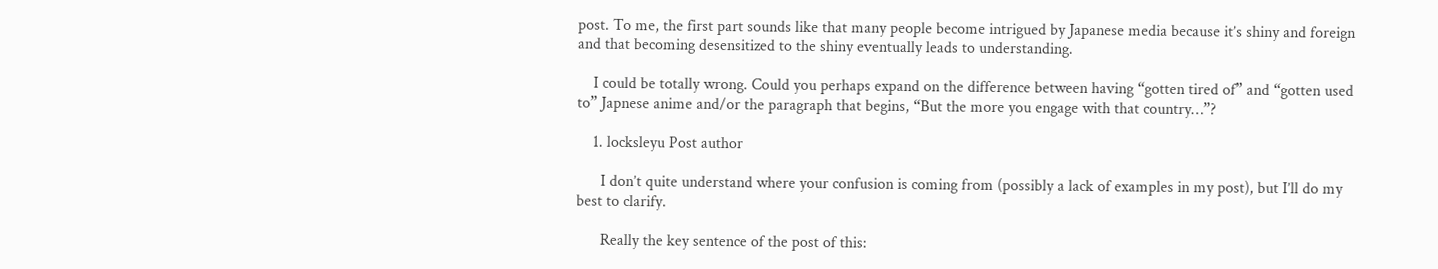post. To me, the first part sounds like that many people become intrigued by Japanese media because it’s shiny and foreign and that becoming desensitized to the shiny eventually leads to understanding.

    I could be totally wrong. Could you perhaps expand on the difference between having “gotten tired of” and “gotten used to” Japnese anime and/or the paragraph that begins, “But the more you engage with that country…”?

    1. locksleyu Post author

      I don’t quite understand where your confusion is coming from (possibly a lack of examples in my post), but I’ll do my best to clarify.

      Really the key sentence of the post of this: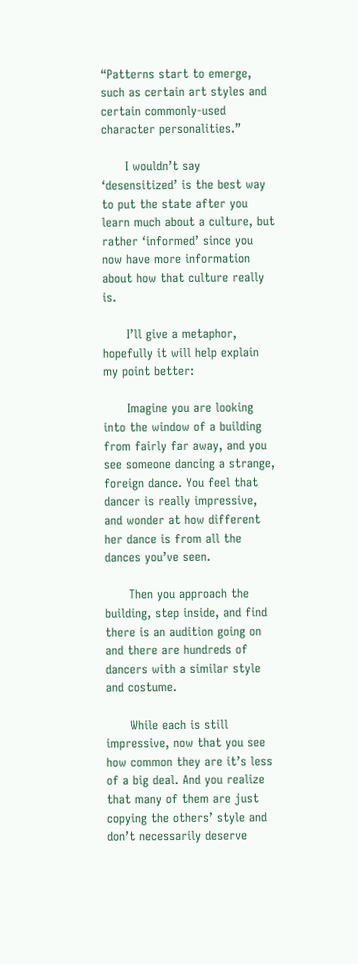“Patterns start to emerge, such as certain art styles and certain commonly-used character personalities.”

      I wouldn’t say ‘desensitized’ is the best way to put the state after you learn much about a culture, but rather ‘informed’ since you now have more information about how that culture really is.

      I’ll give a metaphor, hopefully it will help explain my point better:

      Imagine you are looking into the window of a building from fairly far away, and you see someone dancing a strange, foreign dance. You feel that dancer is really impressive, and wonder at how different her dance is from all the dances you’ve seen.

      Then you approach the building, step inside, and find there is an audition going on and there are hundreds of dancers with a similar style and costume.

      While each is still impressive, now that you see how common they are it’s less of a big deal. And you realize that many of them are just copying the others’ style and don’t necessarily deserve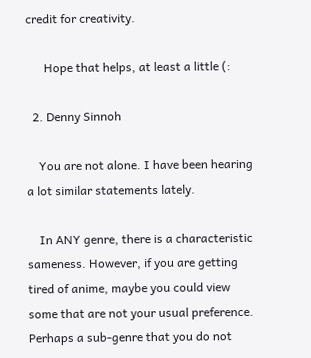credit for creativity.

      Hope that helps, at least a little (:

  2. Denny Sinnoh

    You are not alone. I have been hearing a lot similar statements lately.

    In ANY genre, there is a characteristic sameness. However, if you are getting tired of anime, maybe you could view some that are not your usual preference. Perhaps a sub-genre that you do not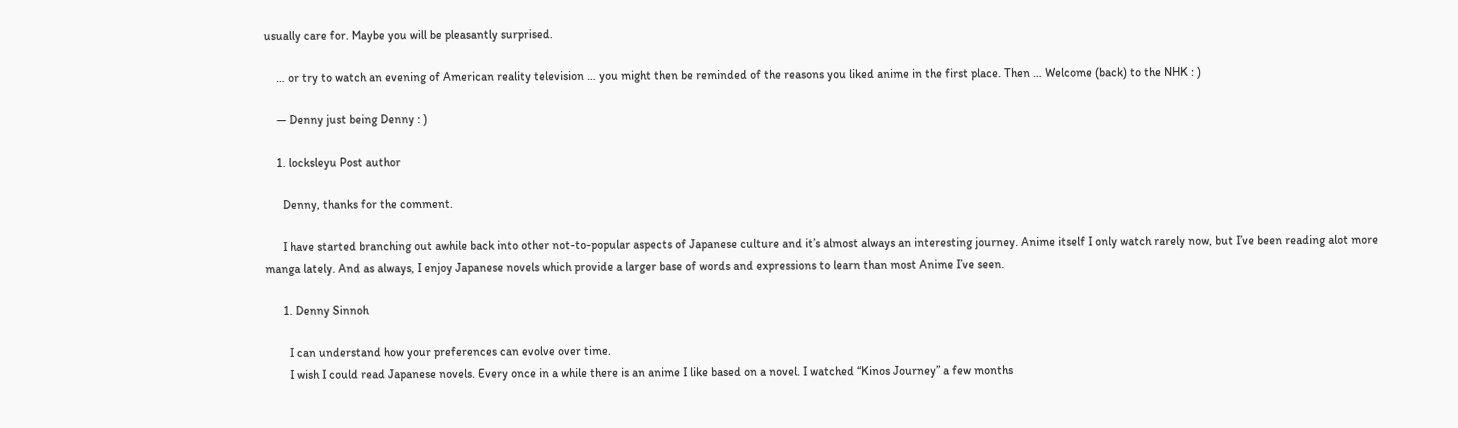usually care for. Maybe you will be pleasantly surprised.

    … or try to watch an evening of American reality television … you might then be reminded of the reasons you liked anime in the first place. Then … Welcome (back) to the NHK : )

    — Denny just being Denny : )

    1. locksleyu Post author

      Denny, thanks for the comment.

      I have started branching out awhile back into other not-to-popular aspects of Japanese culture and it’s almost always an interesting journey. Anime itself I only watch rarely now, but I’ve been reading alot more manga lately. And as always, I enjoy Japanese novels which provide a larger base of words and expressions to learn than most Anime I’ve seen.

      1. Denny Sinnoh

        I can understand how your preferences can evolve over time.
        I wish I could read Japanese novels. Every once in a while there is an anime I like based on a novel. I watched “Kinos Journey” a few months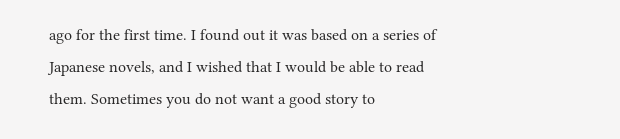ago for the first time. I found out it was based on a series of Japanese novels, and I wished that I would be able to read them. Sometimes you do not want a good story to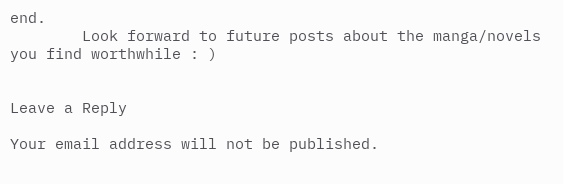end.
        Look forward to future posts about the manga/novels you find worthwhile : )


Leave a Reply

Your email address will not be published.